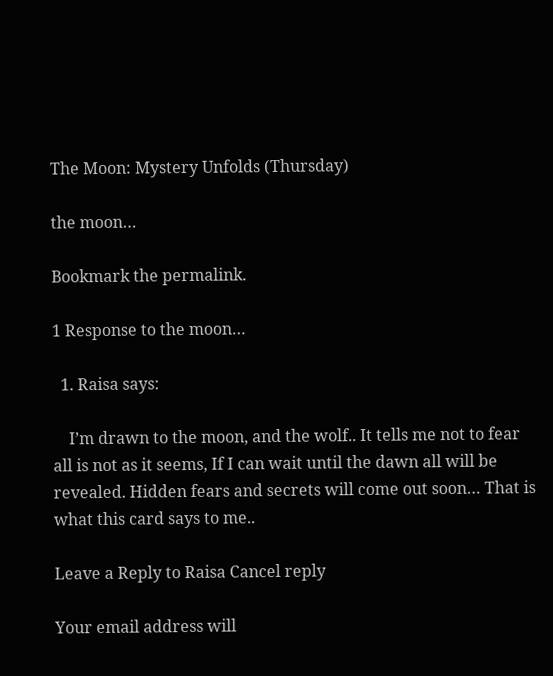The Moon: Mystery Unfolds (Thursday)

the moon…

Bookmark the permalink.

1 Response to the moon…

  1. Raisa says:

    I’m drawn to the moon, and the wolf.. It tells me not to fear all is not as it seems, If I can wait until the dawn all will be revealed. Hidden fears and secrets will come out soon… That is what this card says to me..

Leave a Reply to Raisa Cancel reply

Your email address will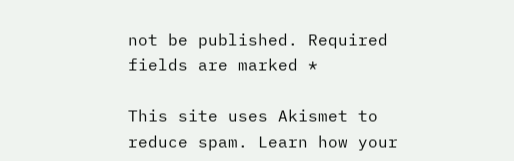not be published. Required fields are marked *

This site uses Akismet to reduce spam. Learn how your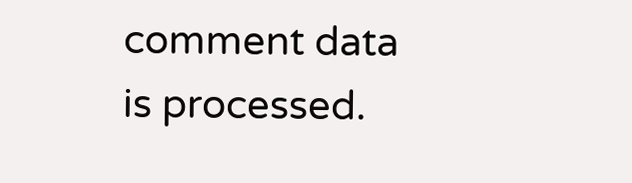comment data is processed.